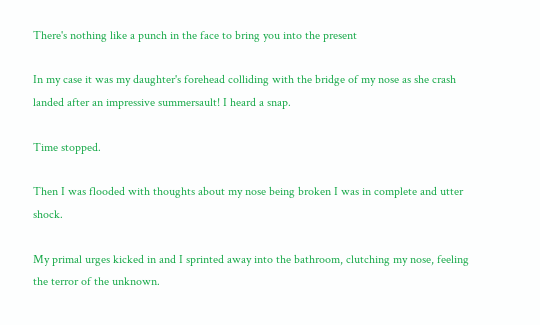There's nothing like a punch in the face to bring you into the present

In my case it was my daughter's forehead colliding with the bridge of my nose as she crash landed after an impressive summersault! I heard a snap.

Time stopped.

Then I was flooded with thoughts about my nose being broken I was in complete and utter shock.

My primal urges kicked in and I sprinted away into the bathroom, clutching my nose, feeling the terror of the unknown.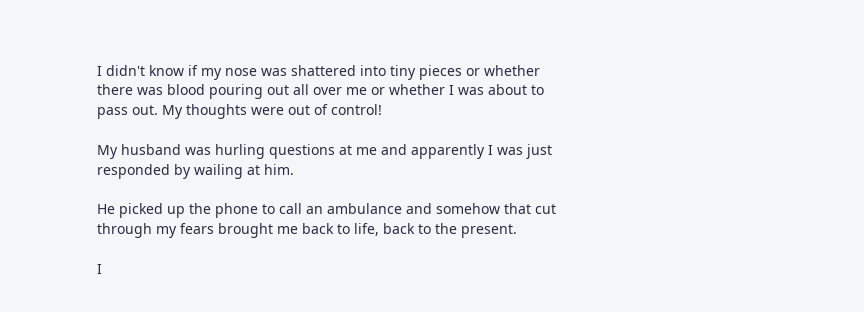I didn't know if my nose was shattered into tiny pieces or whether there was blood pouring out all over me or whether I was about to pass out. My thoughts were out of control!

My husband was hurling questions at me and apparently I was just responded by wailing at him.

He picked up the phone to call an ambulance and somehow that cut through my fears brought me back to life, back to the present.

I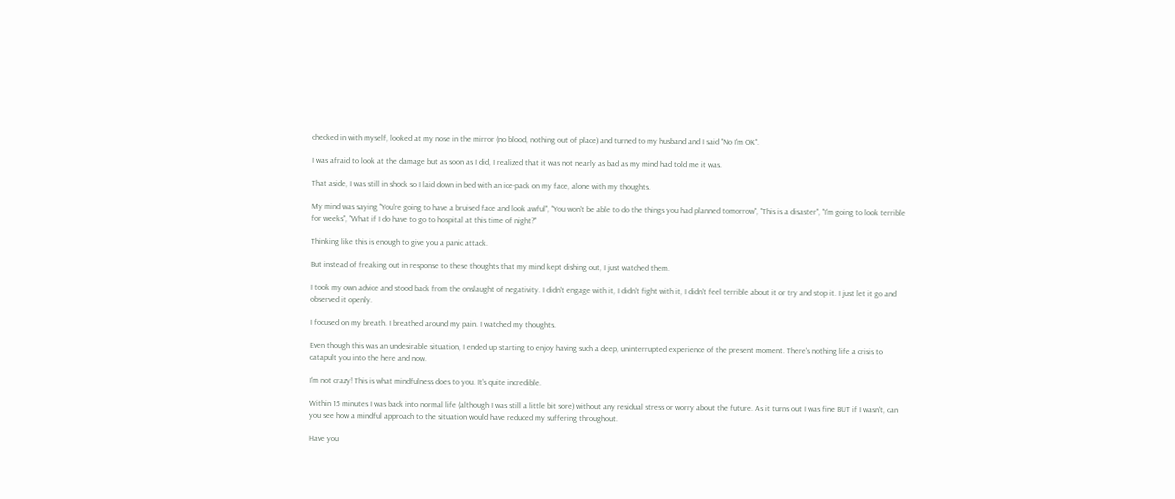checked in with myself, looked at my nose in the mirror (no blood, nothing out of place) and turned to my husband and I said "No I'm OK".

I was afraid to look at the damage but as soon as I did, I realized that it was not nearly as bad as my mind had told me it was.

That aside, I was still in shock so I laid down in bed with an ice-pack on my face, alone with my thoughts.

My mind was saying "You're going to have a bruised face and look awful", "You won't be able to do the things you had planned tomorrow", "This is a disaster", "I'm going to look terrible for weeks", "What if I do have to go to hospital at this time of night?"

Thinking like this is enough to give you a panic attack.

But instead of freaking out in response to these thoughts that my mind kept dishing out, I just watched them.

I took my own advice and stood back from the onslaught of negativity. I didn't engage with it, I didn't fight with it, I didn't feel terrible about it or try and stop it. I just let it go and observed it openly.

I focused on my breath. I breathed around my pain. I watched my thoughts.

Even though this was an undesirable situation, I ended up starting to enjoy having such a deep, uninterrupted experience of the present moment. There's nothing life a crisis to catapult you into the here and now.

I'm not crazy! This is what mindfulness does to you. It's quite incredible.

Within 15 minutes I was back into normal life (although I was still a little bit sore) without any residual stress or worry about the future. As it turns out I was fine BUT if I wasn't, can you see how a mindful approach to the situation would have reduced my suffering throughout.

Have you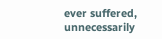ever suffered, unnecessarily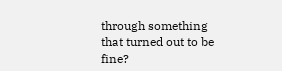through something that turned out to be fine?